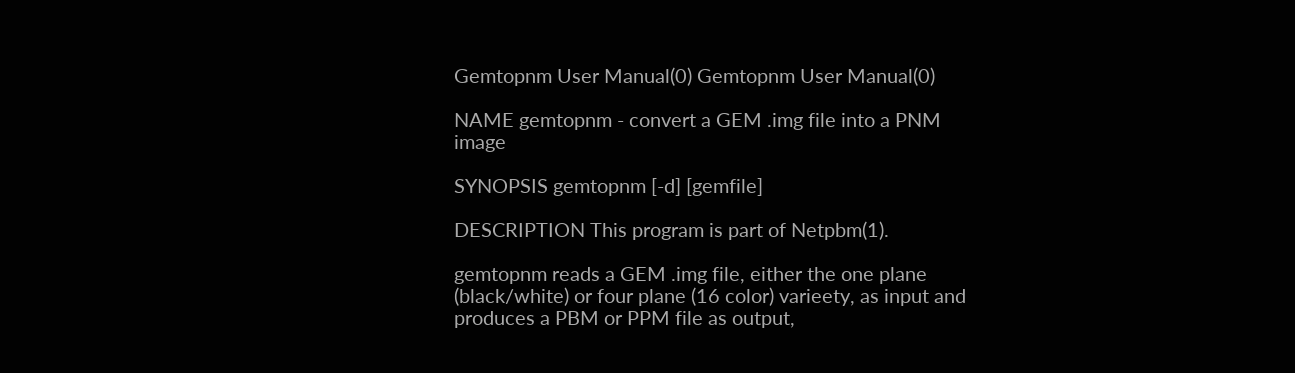Gemtopnm User Manual(0) Gemtopnm User Manual(0)

NAME gemtopnm - convert a GEM .img file into a PNM image

SYNOPSIS gemtopnm [-d] [gemfile]

DESCRIPTION This program is part of Netpbm(1).

gemtopnm reads a GEM .img file, either the one plane (black/white) or four plane (16 color) varieety, as input and produces a PBM or PPM file as output,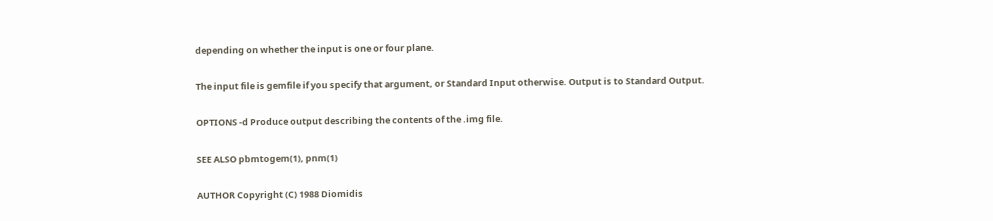depending on whether the input is one or four plane.

The input file is gemfile if you specify that argument, or Standard Input otherwise. Output is to Standard Output.

OPTIONS -d Produce output describing the contents of the .img file.

SEE ALSO pbmtogem(1), pnm(1)

AUTHOR Copyright (C) 1988 Diomidis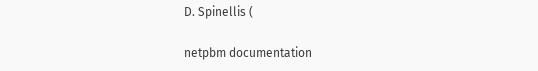D. Spinellis (

netpbm documentation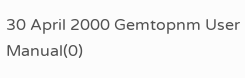30 April 2000 Gemtopnm User Manual(0)